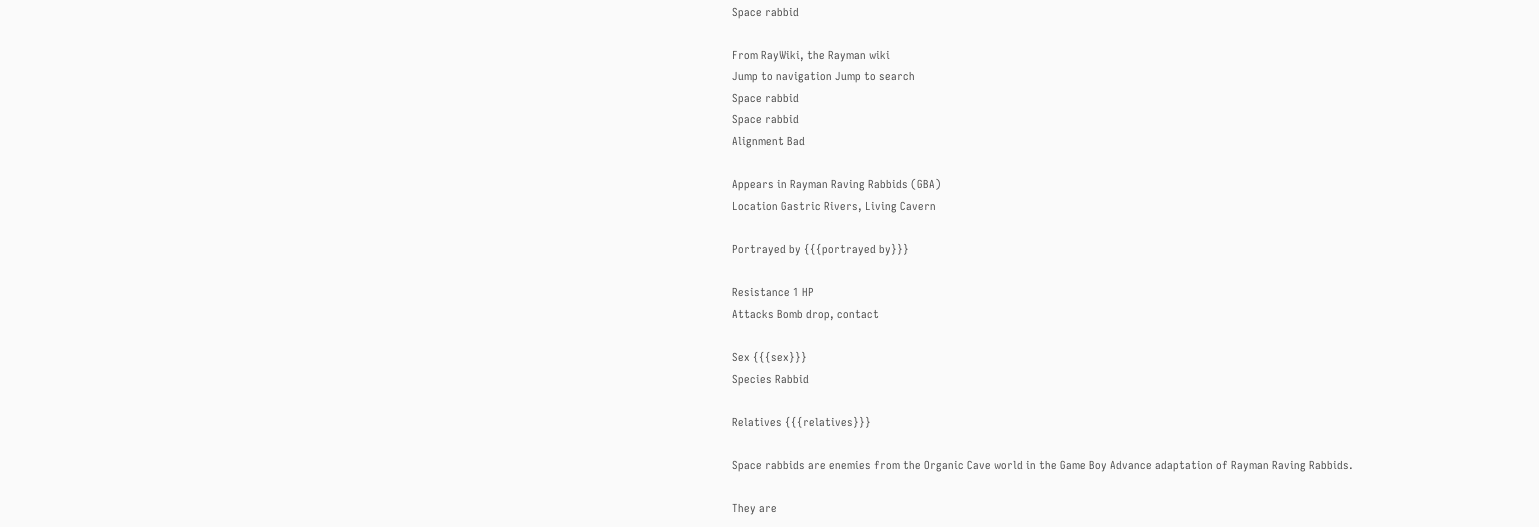Space rabbid

From RayWiki, the Rayman wiki
Jump to navigation Jump to search
Space rabbid
Space rabbid
Alignment Bad

Appears in Rayman Raving Rabbids (GBA)
Location Gastric Rivers, Living Cavern

Portrayed by {{{portrayed by}}}

Resistance 1 HP
Attacks Bomb drop, contact

Sex {{{sex}}}
Species Rabbid

Relatives {{{relatives}}}

Space rabbids are enemies from the Organic Cave world in the Game Boy Advance adaptation of Rayman Raving Rabbids.

They are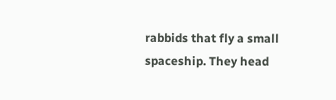rabbids that fly a small spaceship. They head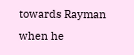towards Rayman when he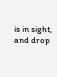is in sight, and drop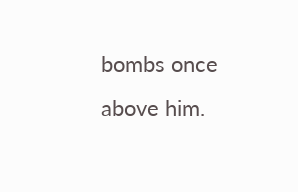bombs once above him.